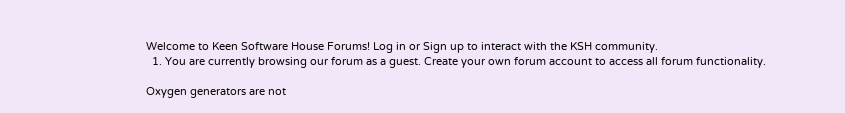Welcome to Keen Software House Forums! Log in or Sign up to interact with the KSH community.
  1. You are currently browsing our forum as a guest. Create your own forum account to access all forum functionality.

Oxygen generators are not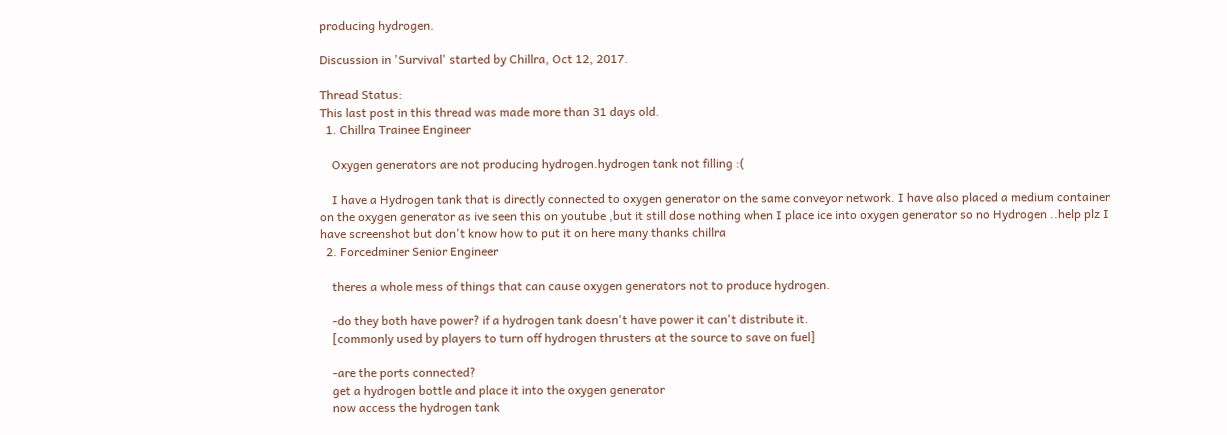producing hydrogen.

Discussion in 'Survival' started by Chillra, Oct 12, 2017.

Thread Status:
This last post in this thread was made more than 31 days old.
  1. Chillra Trainee Engineer

    Oxygen generators are not producing hydrogen.hydrogen tank not filling :(

    I have a Hydrogen tank that is directly connected to oxygen generator on the same conveyor network. I have also placed a medium container on the oxygen generator as ive seen this on youtube ,but it still dose nothing when I place ice into oxygen generator so no Hydrogen ..help plz I have screenshot but don't know how to put it on here many thanks chillra
  2. Forcedminer Senior Engineer

    theres a whole mess of things that can cause oxygen generators not to produce hydrogen.

    -do they both have power? if a hydrogen tank doesn't have power it can't distribute it.
    [commonly used by players to turn off hydrogen thrusters at the source to save on fuel]

    -are the ports connected?
    get a hydrogen bottle and place it into the oxygen generator
    now access the hydrogen tank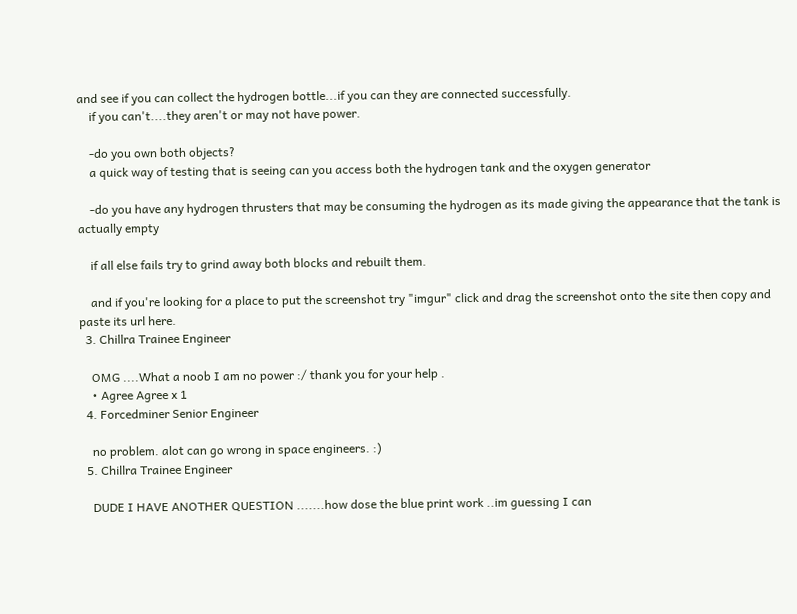and see if you can collect the hydrogen bottle...if you can they are connected successfully.
    if you can't....they aren't or may not have power.

    -do you own both objects?
    a quick way of testing that is seeing can you access both the hydrogen tank and the oxygen generator

    -do you have any hydrogen thrusters that may be consuming the hydrogen as its made giving the appearance that the tank is actually empty

    if all else fails try to grind away both blocks and rebuilt them.

    and if you're looking for a place to put the screenshot try "imgur" click and drag the screenshot onto the site then copy and paste its url here.
  3. Chillra Trainee Engineer

    OMG ....What a noob I am no power :/ thank you for your help .
    • Agree Agree x 1
  4. Forcedminer Senior Engineer

    no problem. alot can go wrong in space engineers. :)
  5. Chillra Trainee Engineer

    DUDE I HAVE ANOTHER QUESTION .......how dose the blue print work ..im guessing I can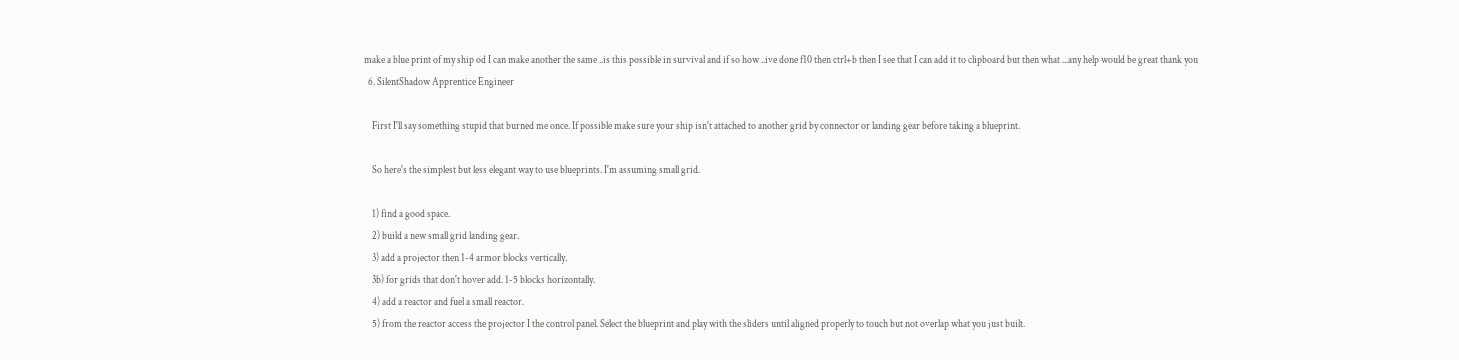make a blue print of my ship od I can make another the same ..is this possible in survival and if so how ..ive done f10 then ctrl+b then I see that I can add it to clipboard but then what ...any help would be great thank you
  6. SilentShadow Apprentice Engineer

    First I'll say something stupid that burned me once. If possible make sure your ship isn't attached to another grid by connector or landing gear before taking a blueprint.

    So here's the simplest but less elegant way to use blueprints. I'm assuming small grid.

    1) find a good space.
    2) build a new small grid landing gear.
    3) add a projector then 1-4 armor blocks vertically.
    3b) for grids that don't hover add. 1-5 blocks horizontally.
    4) add a reactor and fuel a small reactor.
    5) from the reactor access the projector I the control panel. Select the blueprint and play with the sliders until aligned properly to touch but not overlap what you just built.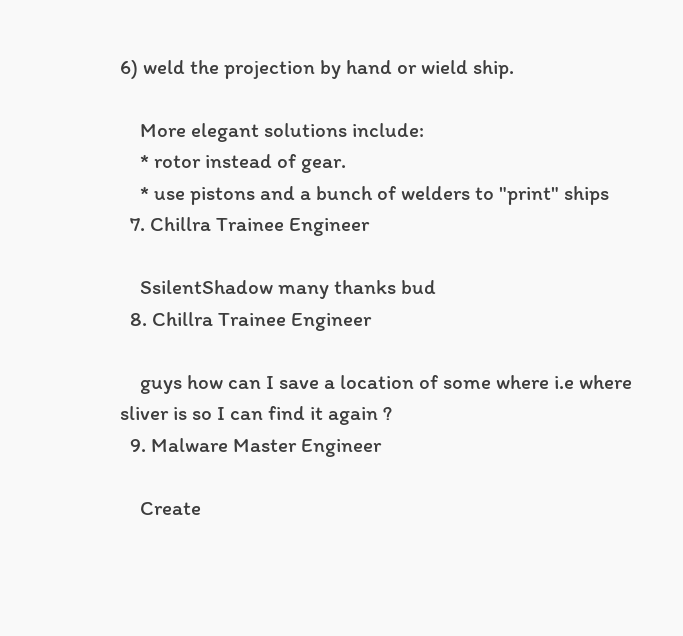6) weld the projection by hand or wield ship.

    More elegant solutions include:
    * rotor instead of gear.
    * use pistons and a bunch of welders to "print" ships
  7. Chillra Trainee Engineer

    SsilentShadow many thanks bud
  8. Chillra Trainee Engineer

    guys how can I save a location of some where i.e where sliver is so I can find it again ?
  9. Malware Master Engineer

    Create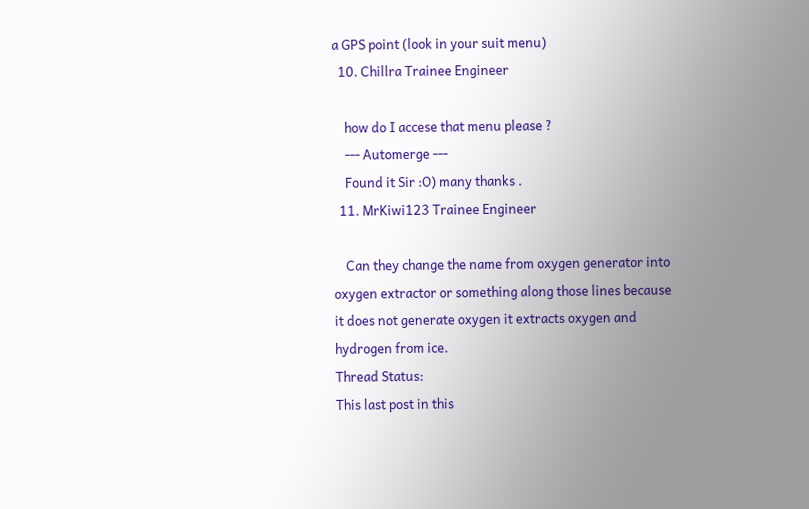a GPS point (look in your suit menu)
  10. Chillra Trainee Engineer

    how do I accese that menu please ?
    --- Automerge ---
    Found it Sir :O) many thanks .
  11. MrKiwi123 Trainee Engineer

    Can they change the name from oxygen generator into oxygen extractor or something along those lines because it does not generate oxygen it extracts oxygen and hydrogen from ice.
Thread Status:
This last post in this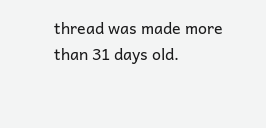thread was made more than 31 days old.